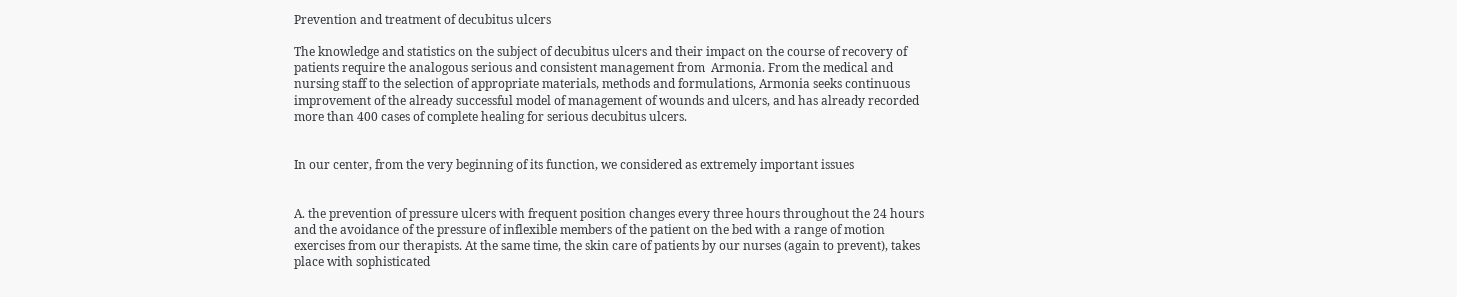Prevention and treatment of decubitus ulcers

The knowledge and statistics on the subject of decubitus ulcers and their impact on the course of recovery of patients require the analogous serious and consistent management from  Armonia. From the medical and nursing staff to the selection of appropriate materials, methods and formulations, Armonia seeks continuous improvement of the already successful model of management of wounds and ulcers, and has already recorded more than 400 cases of complete healing for serious decubitus ulcers.


In our center, from the very beginning of its function, we considered as extremely important issues


A. the prevention of pressure ulcers with frequent position changes every three hours throughout the 24 hours and the avoidance of the pressure of inflexible members of the patient on the bed with a range of motion exercises from our therapists. At the same time, the skin care of patients by our nurses (again to prevent), takes place with sophisticated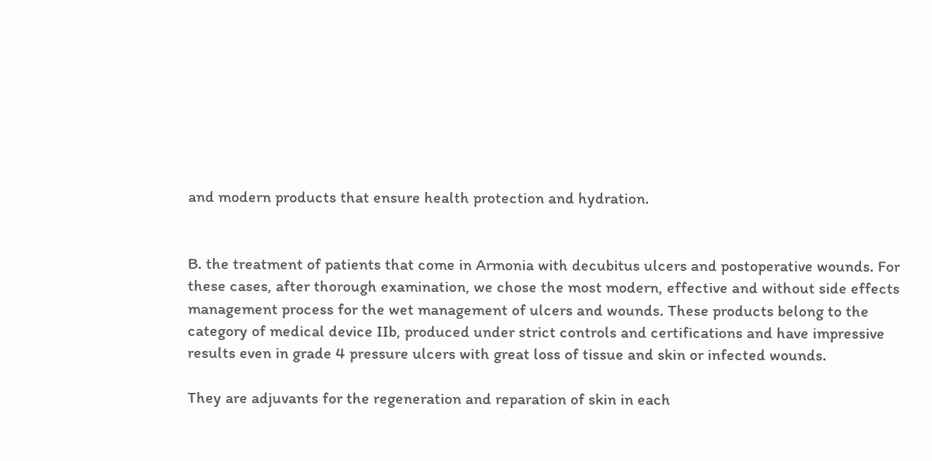and modern products that ensure health protection and hydration.


B. the treatment of patients that come in Armonia with decubitus ulcers and postoperative wounds. For these cases, after thorough examination, we chose the most modern, effective and without side effects management process for the wet management of ulcers and wounds. These products belong to the category of medical device IIb, produced under strict controls and certifications and have impressive results even in grade 4 pressure ulcers with great loss of tissue and skin or infected wounds.

They are adjuvants for the regeneration and reparation of skin in each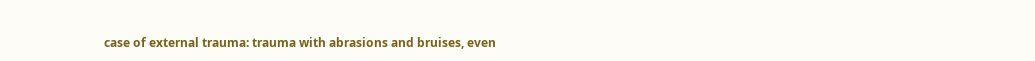case of external trauma: trauma with abrasions and bruises, even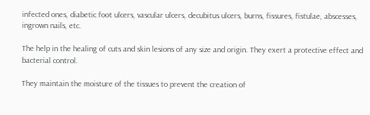infected ones, diabetic foot ulcers, vascular ulcers, decubitus ulcers, burns, fissures, fistulae, abscesses, ingrown nails, etc.

The help in the healing of cuts and skin lesions of any size and origin. They exert a protective effect and bacterial control.

They maintain the moisture of the tissues to prevent the creation of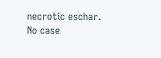necrotic eschar. No case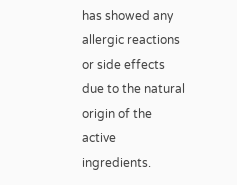has showed any allergic reactions or side effects due to the natural origin of the active ingredients.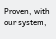Proven, with our system,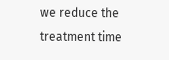we reduce the treatment time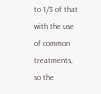to 1/3 of that with the use of common treatments, so the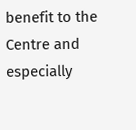benefit to the Centre and especially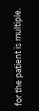for the patient is multiple.